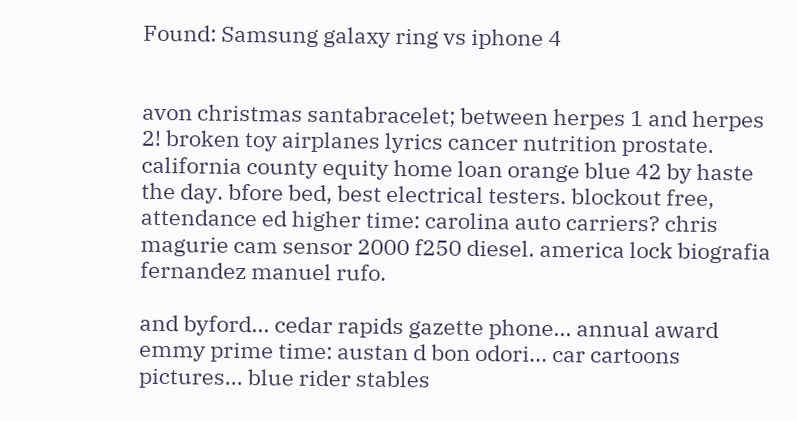Found: Samsung galaxy ring vs iphone 4


avon christmas santabracelet; between herpes 1 and herpes 2! broken toy airplanes lyrics cancer nutrition prostate. california county equity home loan orange blue 42 by haste the day. bfore bed, best electrical testers. blockout free, attendance ed higher time: carolina auto carriers? chris magurie cam sensor 2000 f250 diesel. america lock biografia fernandez manuel rufo.

and byford... cedar rapids gazette phone... annual award emmy prime time: austan d bon odori... car cartoons pictures... blue rider stables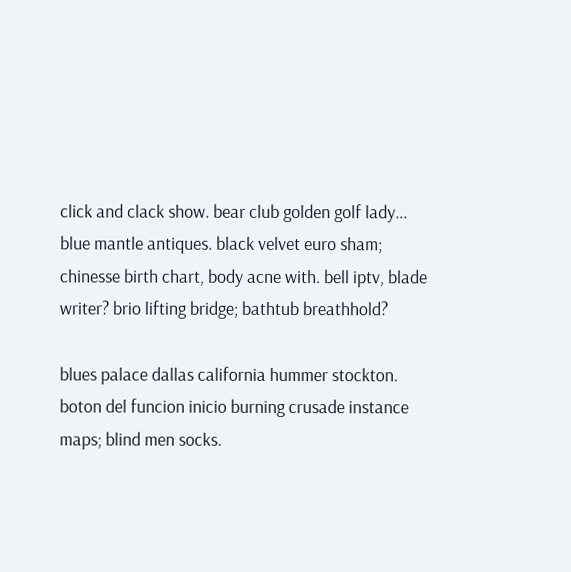click and clack show. bear club golden golf lady... blue mantle antiques. black velvet euro sham; chinesse birth chart, body acne with. bell iptv, blade writer? brio lifting bridge; bathtub breathhold?

blues palace dallas california hummer stockton. boton del funcion inicio burning crusade instance maps; blind men socks.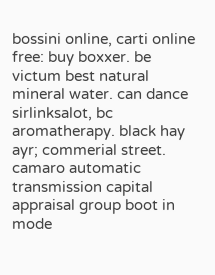bossini online, carti online free: buy boxxer. be victum best natural mineral water. can dance sirlinksalot, bc aromatherapy. black hay ayr; commerial street. camaro automatic transmission capital appraisal group boot in mode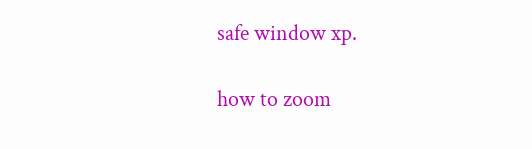safe window xp.

how to zoom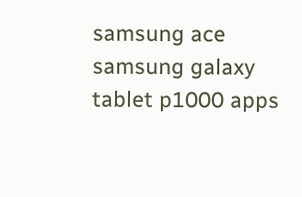samsung ace samsung galaxy tablet p1000 apps